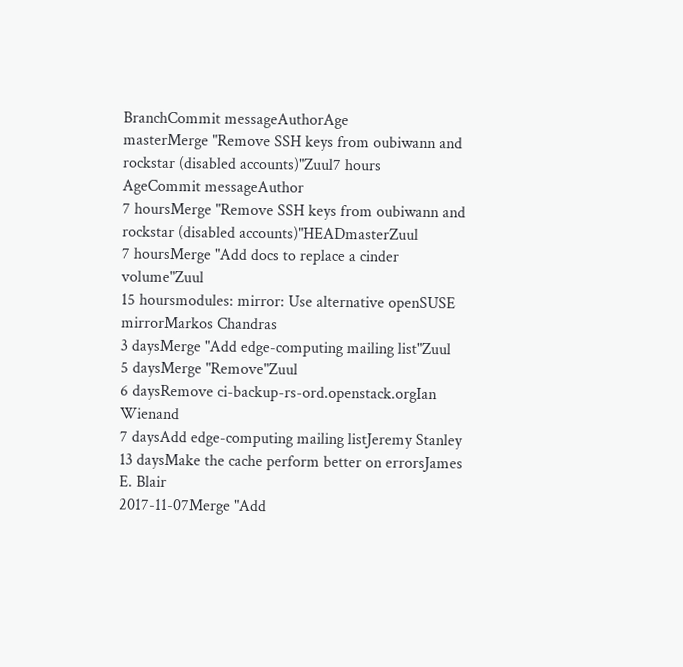BranchCommit messageAuthorAge
masterMerge "Remove SSH keys from oubiwann and rockstar (disabled accounts)"Zuul7 hours
AgeCommit messageAuthor
7 hoursMerge "Remove SSH keys from oubiwann and rockstar (disabled accounts)"HEADmasterZuul
7 hoursMerge "Add docs to replace a cinder volume"Zuul
15 hoursmodules: mirror: Use alternative openSUSE mirrorMarkos Chandras
3 daysMerge "Add edge-computing mailing list"Zuul
5 daysMerge "Remove"Zuul
6 daysRemove ci-backup-rs-ord.openstack.orgIan Wienand
7 daysAdd edge-computing mailing listJeremy Stanley
13 daysMake the cache perform better on errorsJames E. Blair
2017-11-07Merge "Add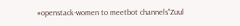#openstack-women to meetbot channels"Zuul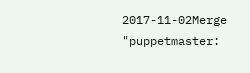2017-11-02Merge "puppetmaster: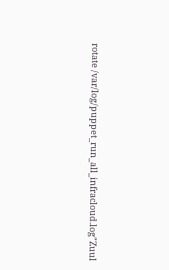rotate /var/log/puppet_run_all_infracloud.log"Zuul